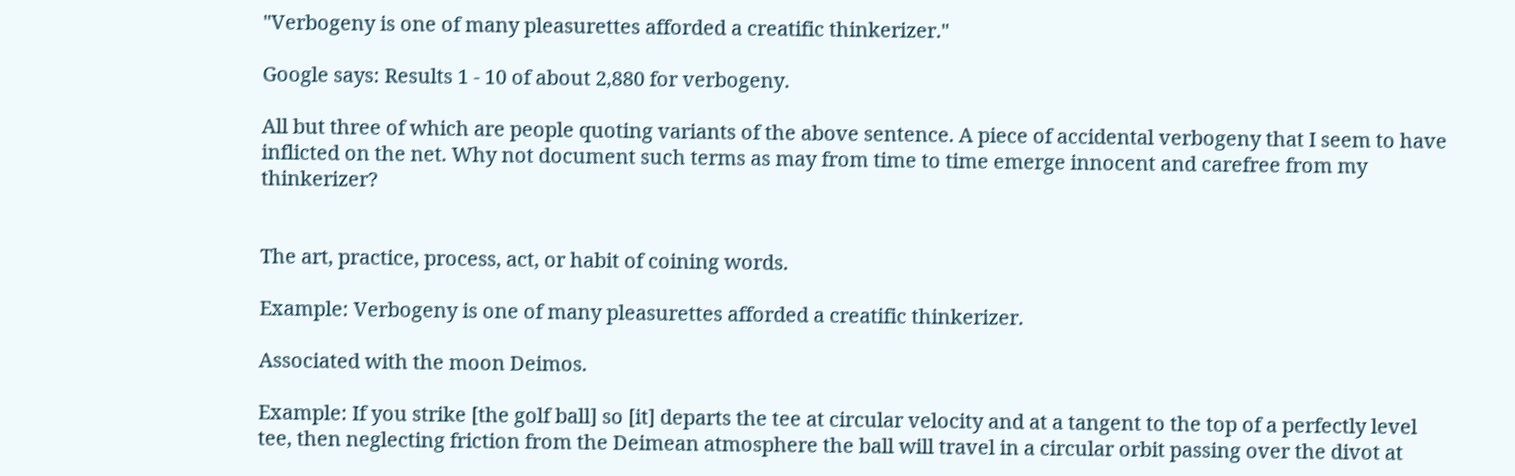"Verbogeny is one of many pleasurettes afforded a creatific thinkerizer."

Google says: Results 1 - 10 of about 2,880 for verbogeny.

All but three of which are people quoting variants of the above sentence. A piece of accidental verbogeny that I seem to have inflicted on the net. Why not document such terms as may from time to time emerge innocent and carefree from my thinkerizer?


The art, practice, process, act, or habit of coining words.

Example: Verbogeny is one of many pleasurettes afforded a creatific thinkerizer.

Associated with the moon Deimos.

Example: If you strike [the golf ball] so [it] departs the tee at circular velocity and at a tangent to the top of a perfectly level tee, then neglecting friction from the Deimean atmosphere the ball will travel in a circular orbit passing over the divot at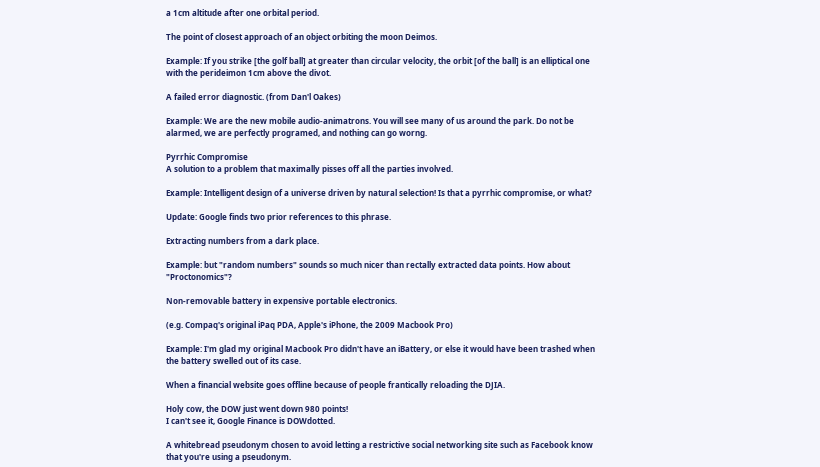a 1cm altitude after one orbital period.

The point of closest approach of an object orbiting the moon Deimos.

Example: If you strike [the golf ball] at greater than circular velocity, the orbit [of the ball] is an elliptical one with the perideimon 1cm above the divot.

A failed error diagnostic. (from Dan'l Oakes)

Example: We are the new mobile audio-animatrons. You will see many of us around the park. Do not be alarmed, we are perfectly programed, and nothing can go worng.

Pyrrhic Compromise
A solution to a problem that maximally pisses off all the parties involved.

Example: Intelligent design of a universe driven by natural selection! Is that a pyrrhic compromise, or what?

Update: Google finds two prior references to this phrase.

Extracting numbers from a dark place.

Example: but "random numbers" sounds so much nicer than rectally extracted data points. How about "Proctonomics"?

Non-removable battery in expensive portable electronics.

(e.g. Compaq's original iPaq PDA, Apple's iPhone, the 2009 Macbook Pro)

Example: I'm glad my original Macbook Pro didn't have an iBattery, or else it would have been trashed when the battery swelled out of its case.

When a financial website goes offline because of people frantically reloading the DJIA.

Holy cow, the DOW just went down 980 points!
I can't see it, Google Finance is DOWdotted.

A whitebread pseudonym chosen to avoid letting a restrictive social networking site such as Facebook know that you're using a pseudonym.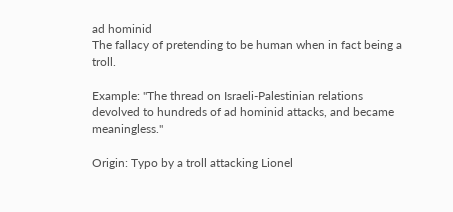ad hominid
The fallacy of pretending to be human when in fact being a troll.

Example: "The thread on Israeli-Palestinian relations devolved to hundreds of ad hominid attacks, and became meaningless."

Origin: Typo by a troll attacking Lionel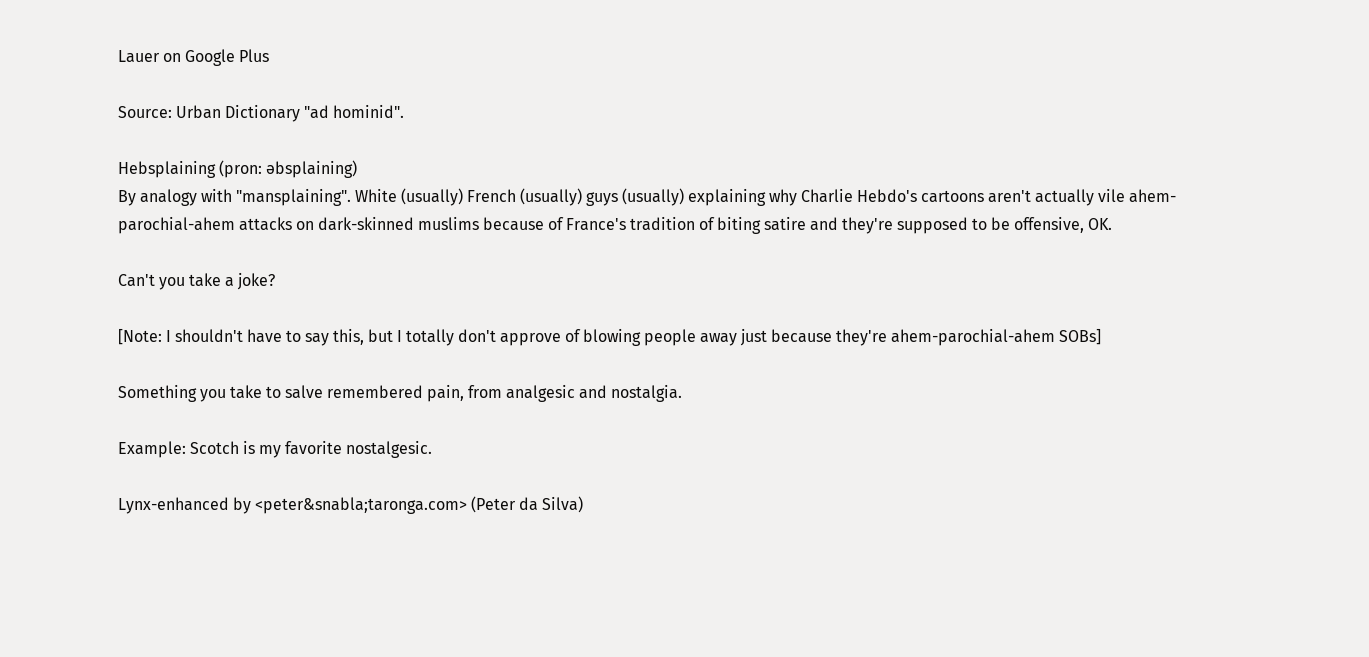Lauer on Google Plus

Source: Urban Dictionary "ad hominid".

Hebsplaining (pron: əbsplaining)
By analogy with "mansplaining". White (usually) French (usually) guys (usually) explaining why Charlie Hebdo's cartoons aren't actually vile ahem-parochial-ahem attacks on dark-skinned muslims because of France's tradition of biting satire and they're supposed to be offensive, OK.

Can't you take a joke?

[Note: I shouldn't have to say this, but I totally don't approve of blowing people away just because they're ahem-parochial-ahem SOBs]

Something you take to salve remembered pain, from analgesic and nostalgia.

Example: Scotch is my favorite nostalgesic.

Lynx-enhanced by <peter&snabla;taronga.com> (Peter da Silva)